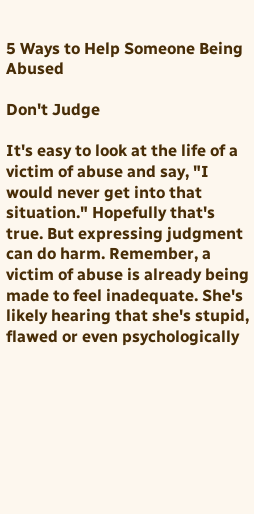5 Ways to Help Someone Being Abused

Don't Judge

It's easy to look at the life of a victim of abuse and say, "I would never get into that situation." Hopefully that's true. But expressing judgment can do harm. Remember, a victim of abuse is already being made to feel inadequate. She's likely hearing that she's stupid, flawed or even psychologically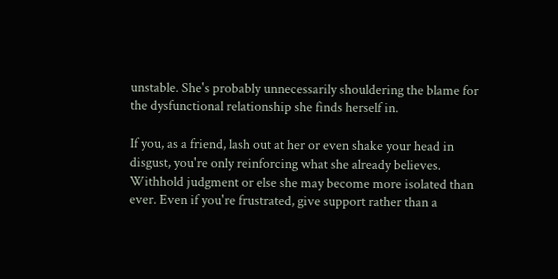unstable. She's probably unnecessarily shouldering the blame for the dysfunctional relationship she finds herself in.

If you, as a friend, lash out at her or even shake your head in disgust, you're only reinforcing what she already believes. Withhold judgment or else she may become more isolated than ever. Even if you're frustrated, give support rather than a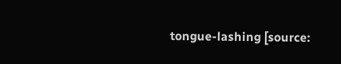tongue-lashing [source: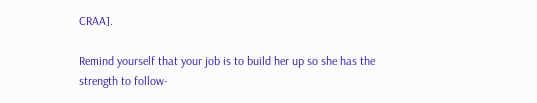CRAA].

Remind yourself that your job is to build her up so she has the strength to follow-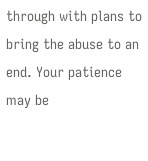through with plans to bring the abuse to an end. Your patience may be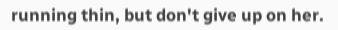running thin, but don't give up on her.